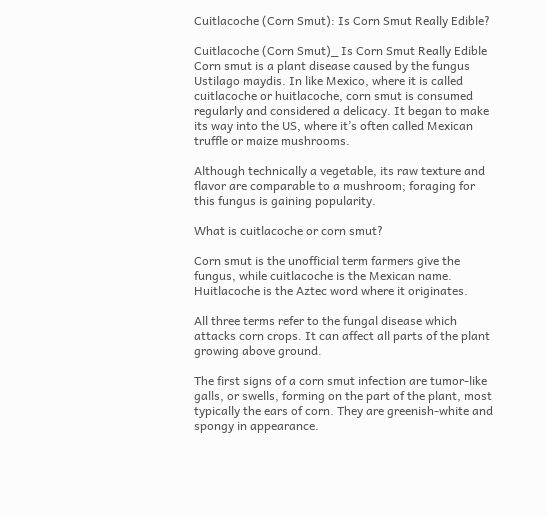Cuitlacoche (Corn Smut): Is Corn Smut Really Edible?

Cuitlacoche (Corn Smut)_ Is Corn Smut Really Edible
Corn smut is a plant disease caused by the fungus Ustilago maydis. In like Mexico, where it is called cuitlacoche or huitlacoche, corn smut is consumed regularly and considered a delicacy. It began to make its way into the US, where it’s often called Mexican truffle or maize mushrooms.

Although technically a vegetable, its raw texture and flavor are comparable to a mushroom; foraging for this fungus is gaining popularity.

What is cuitlacoche or corn smut?

Corn smut is the unofficial term farmers give the fungus, while cuitlacoche is the Mexican name. Huitlacoche is the Aztec word where it originates.

All three terms refer to the fungal disease which attacks corn crops. It can affect all parts of the plant growing above ground.

The first signs of a corn smut infection are tumor-like galls, or swells, forming on the part of the plant, most typically the ears of corn. They are greenish-white and spongy in appearance.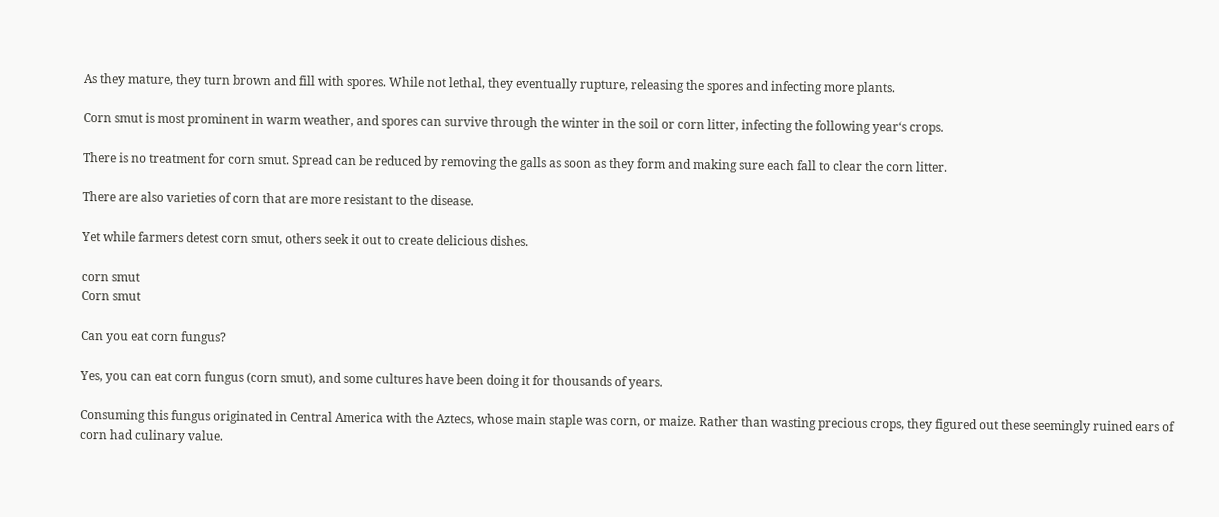As they mature, they turn brown and fill with spores. While not lethal, they eventually rupture, releasing the spores and infecting more plants.

Corn smut is most prominent in warm weather, and spores can survive through the winter in the soil or corn litter, infecting the following year‘s crops.

There is no treatment for corn smut. Spread can be reduced by removing the galls as soon as they form and making sure each fall to clear the corn litter.

There are also varieties of corn that are more resistant to the disease.

Yet while farmers detest corn smut, others seek it out to create delicious dishes.

corn smut
Corn smut

Can you eat corn fungus?

Yes, you can eat corn fungus (corn smut), and some cultures have been doing it for thousands of years.

Consuming this fungus originated in Central America with the Aztecs, whose main staple was corn, or maize. Rather than wasting precious crops, they figured out these seemingly ruined ears of corn had culinary value.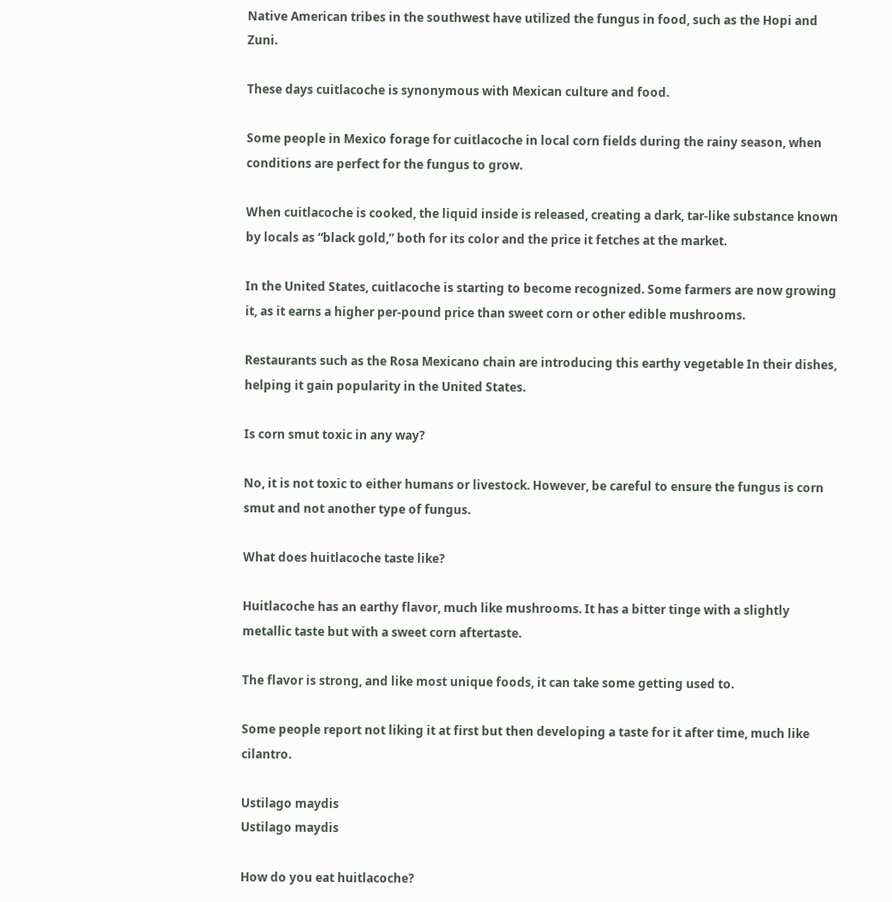Native American tribes in the southwest have utilized the fungus in food, such as the Hopi and Zuni.

These days cuitlacoche is synonymous with Mexican culture and food.

Some people in Mexico forage for cuitlacoche in local corn fields during the rainy season, when conditions are perfect for the fungus to grow.

When cuitlacoche is cooked, the liquid inside is released, creating a dark, tar-like substance known by locals as “black gold,” both for its color and the price it fetches at the market.

In the United States, cuitlacoche is starting to become recognized. Some farmers are now growing it, as it earns a higher per-pound price than sweet corn or other edible mushrooms.

Restaurants such as the Rosa Mexicano chain are introducing this earthy vegetable In their dishes, helping it gain popularity in the United States.

Is corn smut toxic in any way?

No, it is not toxic to either humans or livestock. However, be careful to ensure the fungus is corn smut and not another type of fungus.

What does huitlacoche taste like?

Huitlacoche has an earthy flavor, much like mushrooms. It has a bitter tinge with a slightly metallic taste but with a sweet corn aftertaste.

The flavor is strong, and like most unique foods, it can take some getting used to.

Some people report not liking it at first but then developing a taste for it after time, much like cilantro.

Ustilago maydis
Ustilago maydis

How do you eat huitlacoche?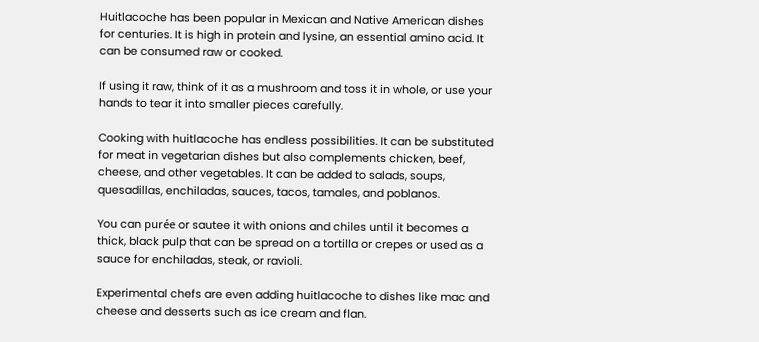Huitlacoche has been popular in Mexican and Native American dishes for centuries. It is high in protein and lysine, an essential amino acid. It can be consumed raw or cooked.

If using it raw, think of it as a mushroom and toss it in whole, or use your hands to tear it into smaller pieces carefully.

Cooking with huitlacoche has endless possibilities. It can be substituted for meat in vegetarian dishes but also complements chicken, beef, cheese, and other vegetables. It can be added to salads, soups, quesadillas, enchiladas, sauces, tacos, tamales, and poblanos.

You can purée or sautee it with onions and chiles until it becomes a thick, black pulp that can be spread on a tortilla or crepes or used as a sauce for enchiladas, steak, or ravioli.

Experimental chefs are even adding huitlacoche to dishes like mac and cheese and desserts such as ice cream and flan.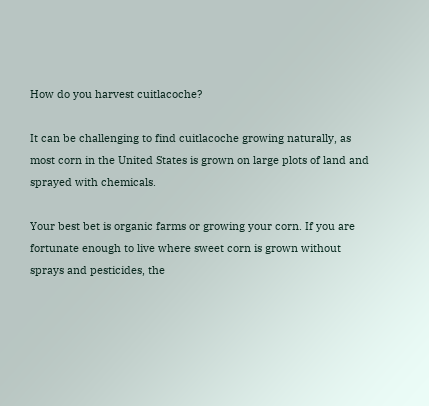How do you harvest cuitlacoche?

It can be challenging to find cuitlacoche growing naturally, as most corn in the United States is grown on large plots of land and sprayed with chemicals.

Your best bet is organic farms or growing your corn. If you are fortunate enough to live where sweet corn is grown without sprays and pesticides, the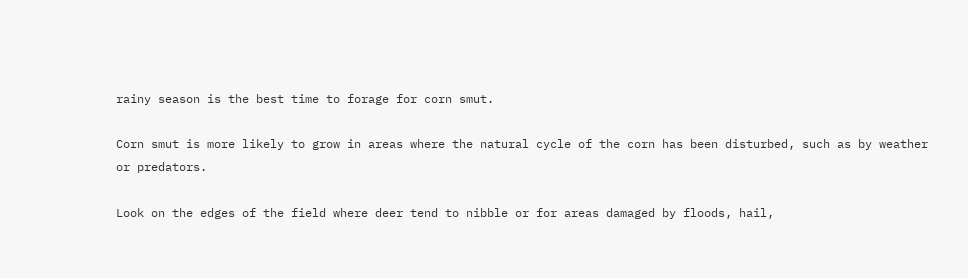rainy season is the best time to forage for corn smut.

Corn smut is more likely to grow in areas where the natural cycle of the corn has been disturbed, such as by weather or predators.

Look on the edges of the field where deer tend to nibble or for areas damaged by floods, hail,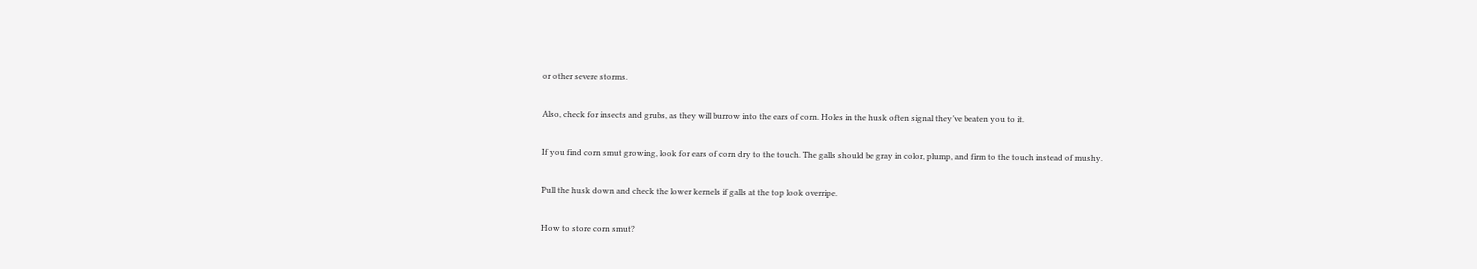or other severe storms.

Also, check for insects and grubs, as they will burrow into the ears of corn. Holes in the husk often signal they’ve beaten you to it.

If you find corn smut growing, look for ears of corn dry to the touch. The galls should be gray in color, plump, and firm to the touch instead of mushy.

Pull the husk down and check the lower kernels if galls at the top look overripe.

How to store corn smut?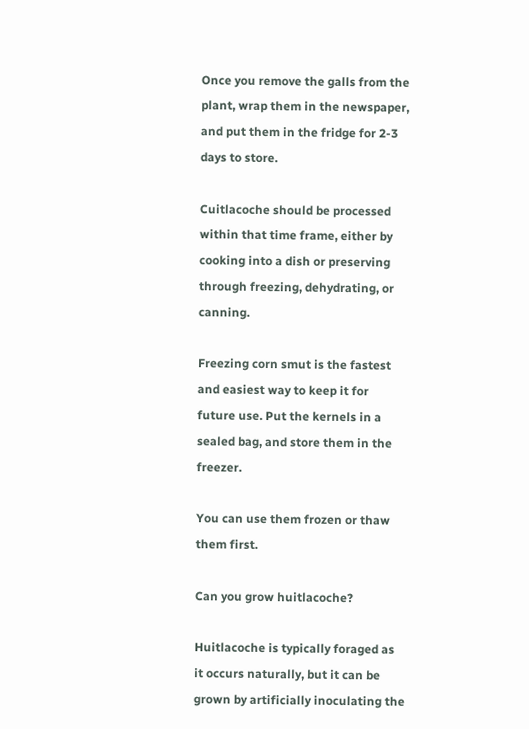Once you remove the galls from the plant, wrap them in the newspaper, and put them in the fridge for 2-3 days to store.

Cuitlacoche should be processed within that time frame, either by cooking into a dish or preserving through freezing, dehydrating, or canning.

Freezing corn smut is the fastest and easiest way to keep it for future use. Put the kernels in a sealed bag, and store them in the freezer.

You can use them frozen or thaw them first.

Can you grow huitlacoche?

Huitlacoche is typically foraged as it occurs naturally, but it can be grown by artificially inoculating the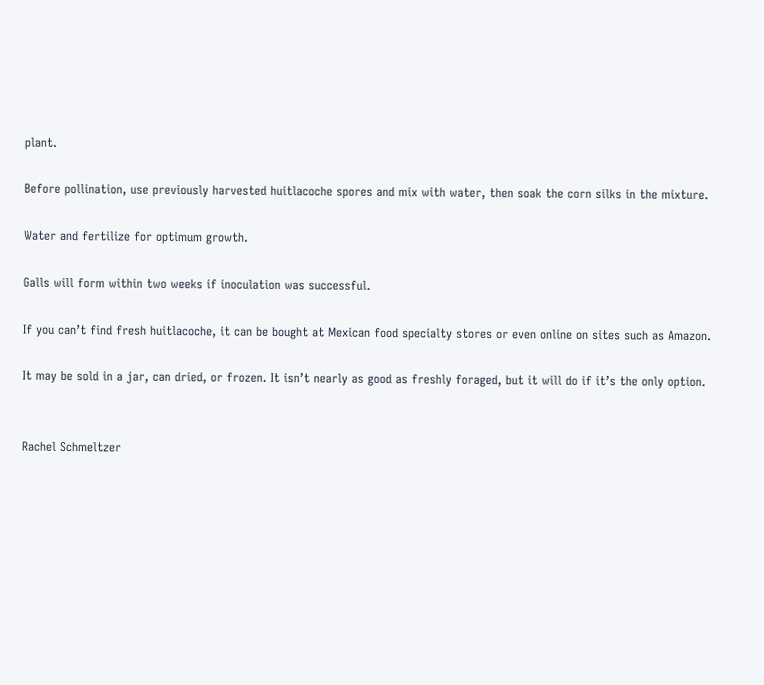plant.

Before pollination, use previously harvested huitlacoche spores and mix with water, then soak the corn silks in the mixture.

Water and fertilize for optimum growth.

Galls will form within two weeks if inoculation was successful.

If you can’t find fresh huitlacoche, it can be bought at Mexican food specialty stores or even online on sites such as Amazon.

It may be sold in a jar, can dried, or frozen. It isn’t nearly as good as freshly foraged, but it will do if it’s the only option.


Rachel Schmeltzer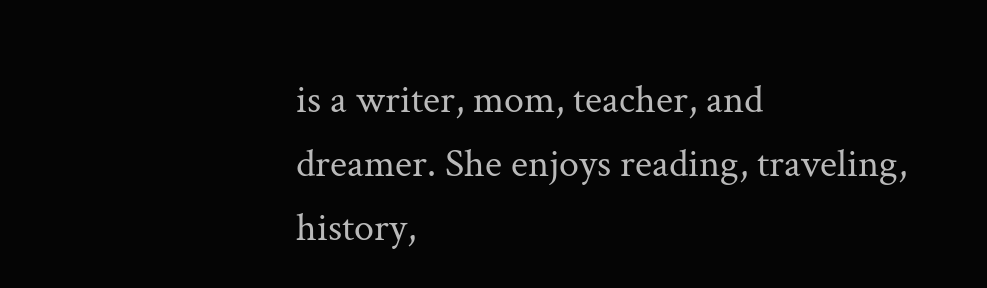is a writer, mom, teacher, and dreamer. She enjoys reading, traveling, history,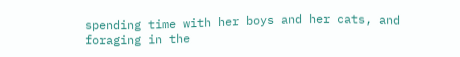spending time with her boys and her cats, and foraging in the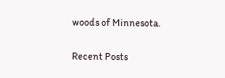woods of Minnesota.

Recent Posts